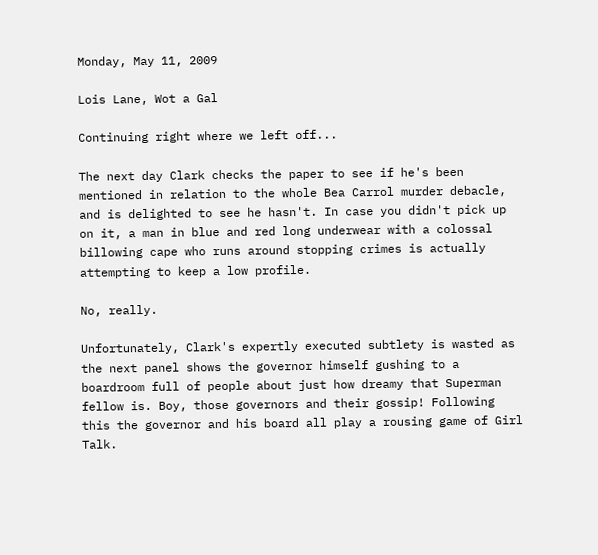Monday, May 11, 2009

Lois Lane, Wot a Gal

Continuing right where we left off...

The next day Clark checks the paper to see if he's been mentioned in relation to the whole Bea Carrol murder debacle, and is delighted to see he hasn't. In case you didn't pick up on it, a man in blue and red long underwear with a colossal billowing cape who runs around stopping crimes is actually attempting to keep a low profile.

No, really.

Unfortunately, Clark's expertly executed subtlety is wasted as the next panel shows the governor himself gushing to a boardroom full of people about just how dreamy that Superman fellow is. Boy, those governors and their gossip! Following this the governor and his board all play a rousing game of Girl Talk.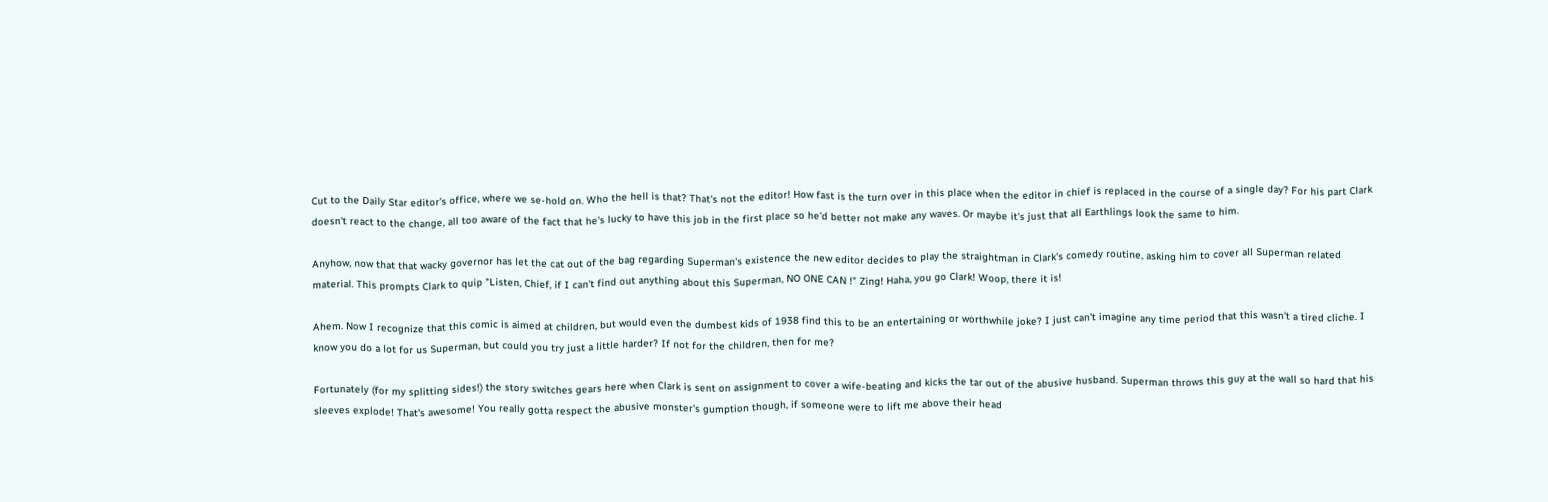Cut to the Daily Star editor's office, where we se-hold on. Who the hell is that? That's not the editor! How fast is the turn over in this place when the editor in chief is replaced in the course of a single day? For his part Clark doesn't react to the change, all too aware of the fact that he's lucky to have this job in the first place so he'd better not make any waves. Or maybe it's just that all Earthlings look the same to him.

Anyhow, now that that wacky governor has let the cat out of the bag regarding Superman's existence the new editor decides to play the straightman in Clark's comedy routine, asking him to cover all Superman related material. This prompts Clark to quip "Listen, Chief, if I can't find out anything about this Superman, NO ONE CAN !" Zing! Haha, you go Clark! Woop, there it is!

Ahem. Now I recognize that this comic is aimed at children, but would even the dumbest kids of 1938 find this to be an entertaining or worthwhile joke? I just can't imagine any time period that this wasn't a tired cliche. I know you do a lot for us Superman, but could you try just a little harder? If not for the children, then for me?

Fortunately (for my splitting sides!) the story switches gears here when Clark is sent on assignment to cover a wife-beating and kicks the tar out of the abusive husband. Superman throws this guy at the wall so hard that his sleeves explode! That's awesome! You really gotta respect the abusive monster's gumption though, if someone were to lift me above their head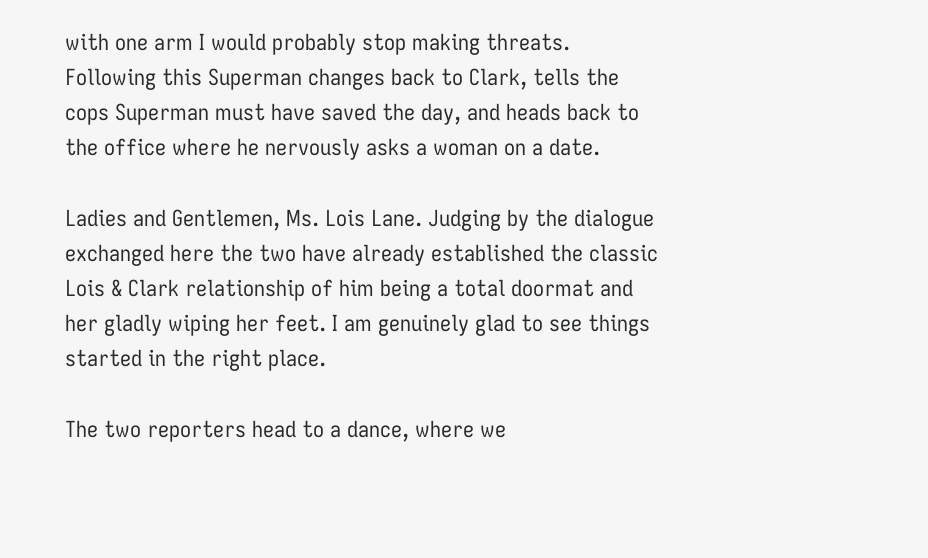with one arm I would probably stop making threats.
Following this Superman changes back to Clark, tells the cops Superman must have saved the day, and heads back to the office where he nervously asks a woman on a date.

Ladies and Gentlemen, Ms. Lois Lane. Judging by the dialogue exchanged here the two have already established the classic Lois & Clark relationship of him being a total doormat and her gladly wiping her feet. I am genuinely glad to see things started in the right place.

The two reporters head to a dance, where we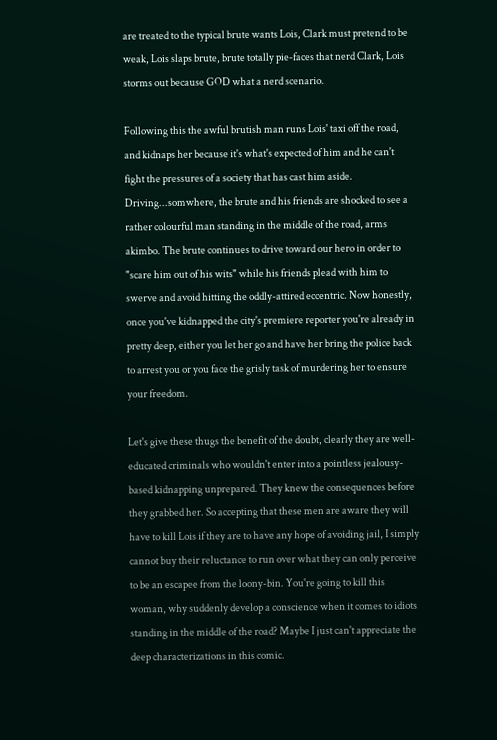are treated to the typical brute wants Lois, Clark must pretend to be weak, Lois slaps brute, brute totally pie-faces that nerd Clark, Lois storms out because GOD what a nerd scenario.

Following this the awful brutish man runs Lois' taxi off the road, and kidnaps her because it's what's expected of him and he can't fight the pressures of a society that has cast him aside. Driving...somwhere, the brute and his friends are shocked to see a rather colourful man standing in the middle of the road, arms akimbo. The brute continues to drive toward our hero in order to "scare him out of his wits" while his friends plead with him to swerve and avoid hitting the oddly-attired eccentric. Now honestly, once you've kidnapped the city's premiere reporter you're already in pretty deep, either you let her go and have her bring the police back to arrest you or you face the grisly task of murdering her to ensure your freedom.

Let's give these thugs the benefit of the doubt, clearly they are well-educated criminals who wouldn't enter into a pointless jealousy-based kidnapping unprepared. They knew the consequences before they grabbed her. So accepting that these men are aware they will have to kill Lois if they are to have any hope of avoiding jail, I simply cannot buy their reluctance to run over what they can only perceive to be an escapee from the loony-bin. You're going to kill this woman, why suddenly develop a conscience when it comes to idiots standing in the middle of the road? Maybe I just can't appreciate the deep characterizations in this comic.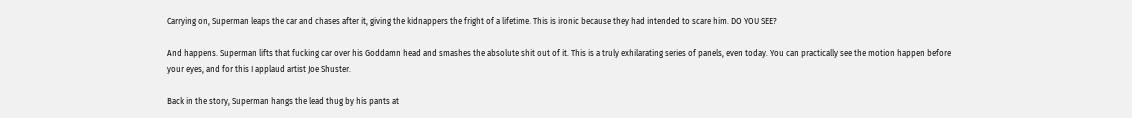Carrying on, Superman leaps the car and chases after it, giving the kidnappers the fright of a lifetime. This is ironic because they had intended to scare him. DO YOU SEE?

And happens. Superman lifts that fucking car over his Goddamn head and smashes the absolute shit out of it. This is a truly exhilarating series of panels, even today. You can practically see the motion happen before your eyes, and for this I applaud artist Joe Shuster.

Back in the story, Superman hangs the lead thug by his pants at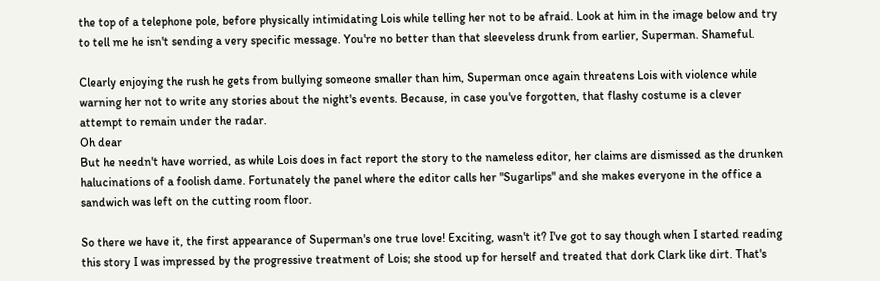the top of a telephone pole, before physically intimidating Lois while telling her not to be afraid. Look at him in the image below and try to tell me he isn't sending a very specific message. You're no better than that sleeveless drunk from earlier, Superman. Shameful.

Clearly enjoying the rush he gets from bullying someone smaller than him, Superman once again threatens Lois with violence while warning her not to write any stories about the night's events. Because, in case you've forgotten, that flashy costume is a clever attempt to remain under the radar.
Oh dear
But he needn't have worried, as while Lois does in fact report the story to the nameless editor, her claims are dismissed as the drunken halucinations of a foolish dame. Fortunately the panel where the editor calls her "Sugarlips" and she makes everyone in the office a sandwich was left on the cutting room floor.

So there we have it, the first appearance of Superman's one true love! Exciting, wasn't it? I've got to say though when I started reading this story I was impressed by the progressive treatment of Lois; she stood up for herself and treated that dork Clark like dirt. That's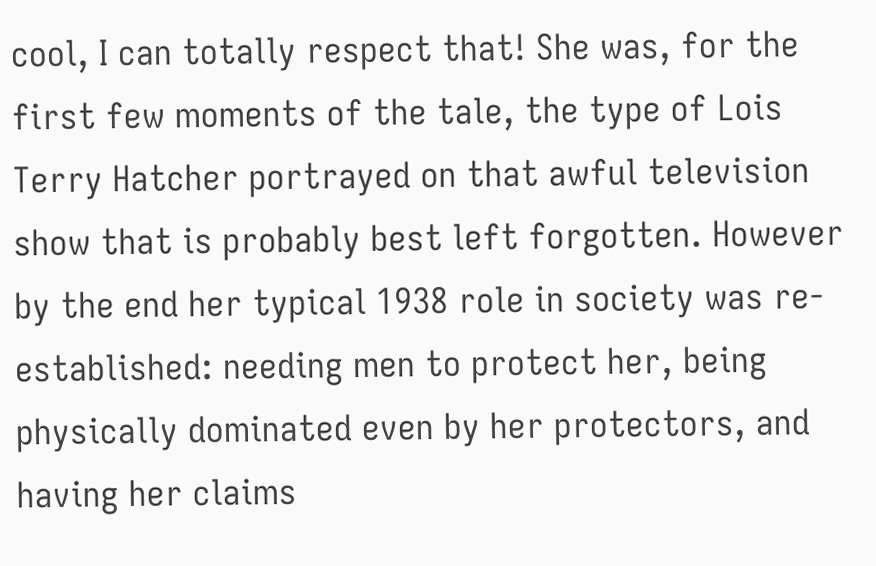cool, I can totally respect that! She was, for the first few moments of the tale, the type of Lois Terry Hatcher portrayed on that awful television show that is probably best left forgotten. However by the end her typical 1938 role in society was re-established: needing men to protect her, being physically dominated even by her protectors, and having her claims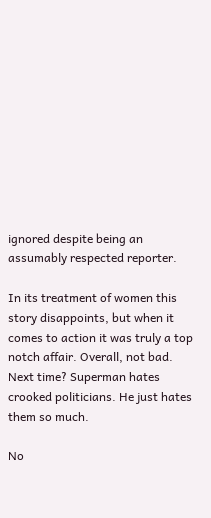ignored despite being an assumably respected reporter.

In its treatment of women this story disappoints, but when it comes to action it was truly a top notch affair. Overall, not bad. Next time? Superman hates crooked politicians. He just hates them so much.

No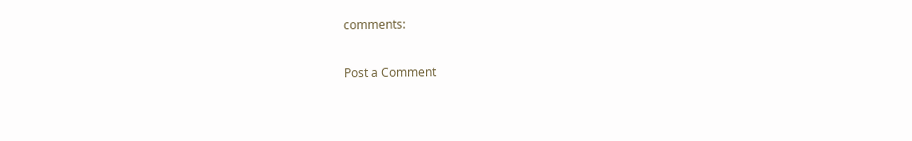comments:

Post a Comment